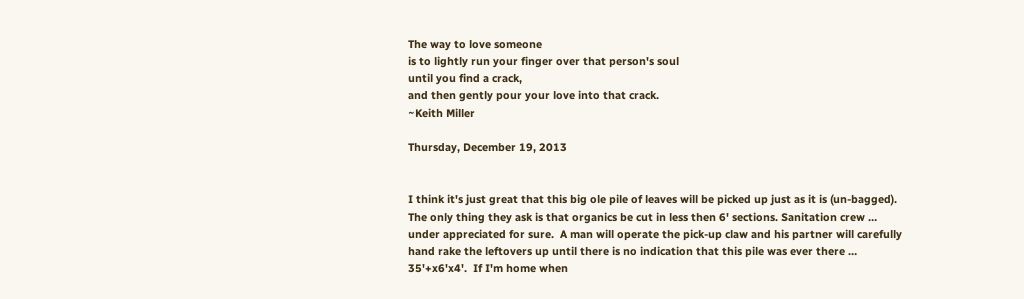The way to love someone
is to lightly run your finger over that person's soul
until you find a crack,
and then gently pour your love into that crack.
~Keith Miller

Thursday, December 19, 2013


I think it's just great that this big ole pile of leaves will be picked up just as it is (un-bagged).  The only thing they ask is that organics be cut in less then 6' sections. Sanitation crew … under appreciated for sure.  A man will operate the pick-up claw and his partner will carefully hand rake the leftovers up until there is no indication that this pile was ever there … 35'+x6'x4'.  If I'm home when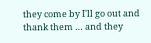they come by I'll go out and thank them … and they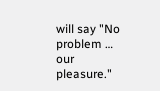will say "No problem … our pleasure."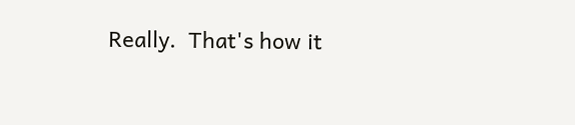Really.  That's how it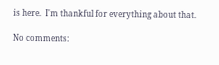is here.  I'm thankful for everything about that.

No comments: